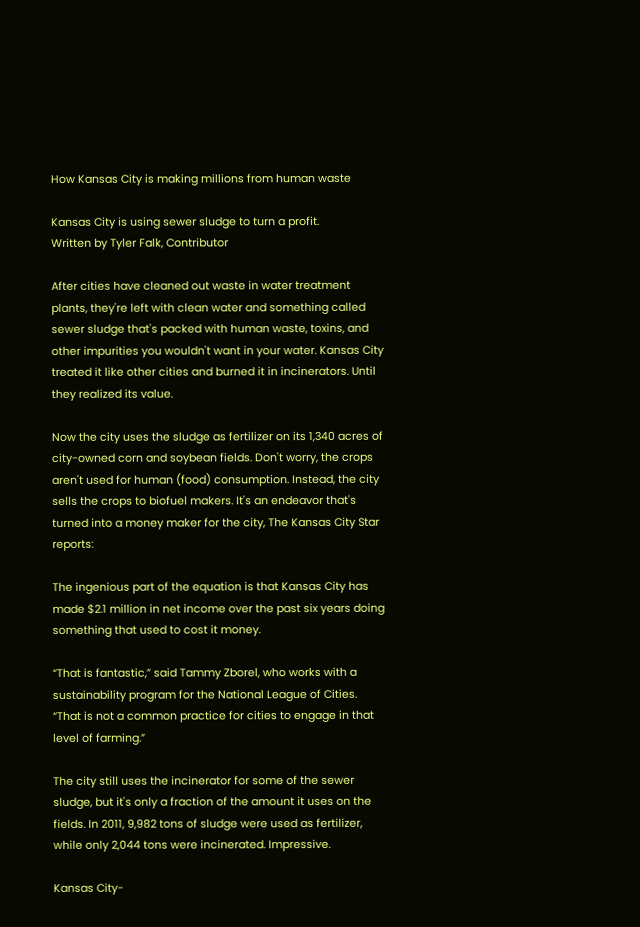How Kansas City is making millions from human waste

Kansas City is using sewer sludge to turn a profit.
Written by Tyler Falk, Contributor

After cities have cleaned out waste in water treatment plants, they're left with clean water and something called sewer sludge that's packed with human waste, toxins, and other impurities you wouldn't want in your water. Kansas City treated it like other cities and burned it in incinerators. Until they realized its value.

Now the city uses the sludge as fertilizer on its 1,340 acres of city-owned corn and soybean fields. Don't worry, the crops aren't used for human (food) consumption. Instead, the city sells the crops to biofuel makers. It's an endeavor that's turned into a money maker for the city, The Kansas City Star reports:

The ingenious part of the equation is that Kansas City has made $2.1 million in net income over the past six years doing something that used to cost it money.

“That is fantastic,” said Tammy Zborel, who works with a sustainability program for the National League of Cities. “That is not a common practice for cities to engage in that level of farming.”

The city still uses the incinerator for some of the sewer sludge, but it's only a fraction of the amount it uses on the fields. In 2011, 9,982 tons of sludge were used as fertilizer, while only 2,044 tons were incinerated. Impressive.

Kansas City-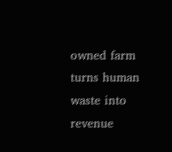owned farm turns human waste into revenue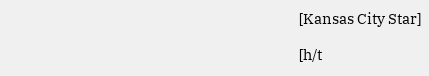[Kansas City Star]

[h/t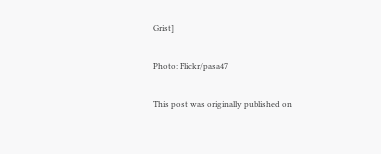Grist]

Photo: Flickr/pasa47

This post was originally published on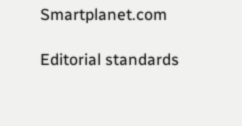Smartplanet.com

Editorial standards